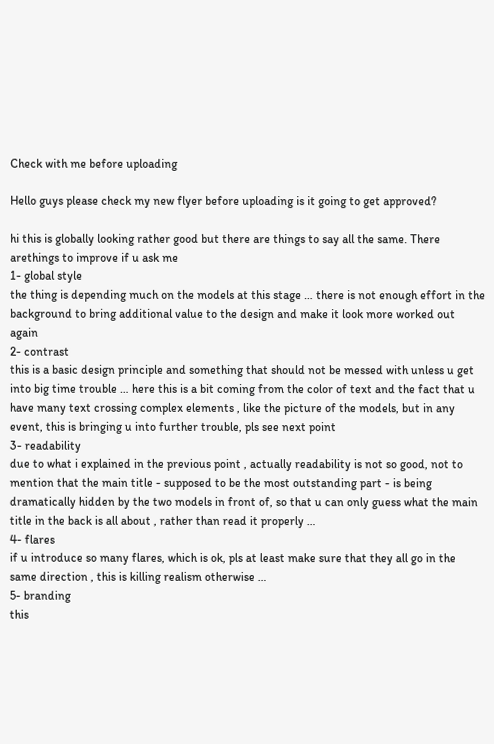Check with me before uploading

Hello guys please check my new flyer before uploading is it going to get approved?

hi this is globally looking rather good but there are things to say all the same. There arethings to improve if u ask me
1- global style
the thing is depending much on the models at this stage … there is not enough effort in the background to bring additional value to the design and make it look more worked out again
2- contrast
this is a basic design principle and something that should not be messed with unless u get into big time trouble … here this is a bit coming from the color of text and the fact that u have many text crossing complex elements , like the picture of the models, but in any event, this is bringing u into further trouble, pls see next point
3- readability
due to what i explained in the previous point , actually readability is not so good, not to mention that the main title - supposed to be the most outstanding part - is being dramatically hidden by the two models in front of, so that u can only guess what the main title in the back is all about , rather than read it properly …
4- flares
if u introduce so many flares, which is ok, pls at least make sure that they all go in the same direction , this is killing realism otherwise …
5- branding
this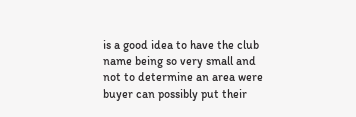is a good idea to have the club name being so very small and not to determine an area were buyer can possibly put their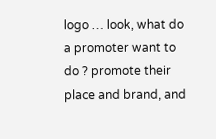logo … look, what do a promoter want to do ? promote their place and brand, and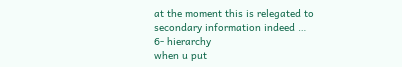at the moment this is relegated to secondary information indeed …
6- hierarchy
when u put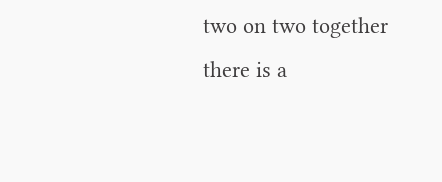two on two together there is a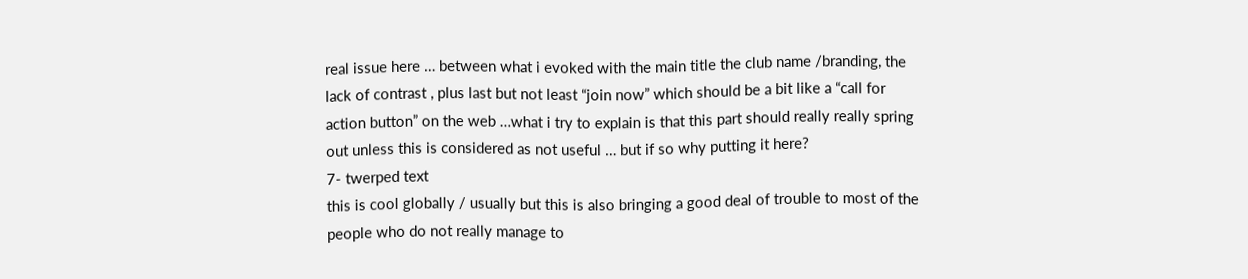real issue here … between what i evoked with the main title the club name /branding, the lack of contrast , plus last but not least “join now” which should be a bit like a “call for action button” on the web …what i try to explain is that this part should really really spring out unless this is considered as not useful … but if so why putting it here?
7- twerped text
this is cool globally / usually but this is also bringing a good deal of trouble to most of the people who do not really manage to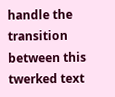handle the transition between this twerked text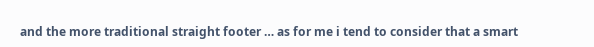and the more traditional straight footer … as for me i tend to consider that a smart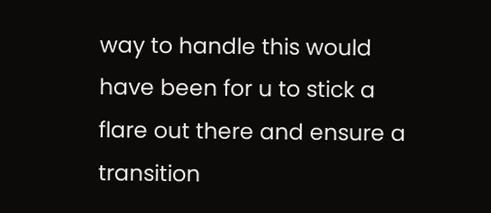way to handle this would have been for u to stick a flare out there and ensure a transition